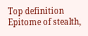Top definition
Epitome of stealth,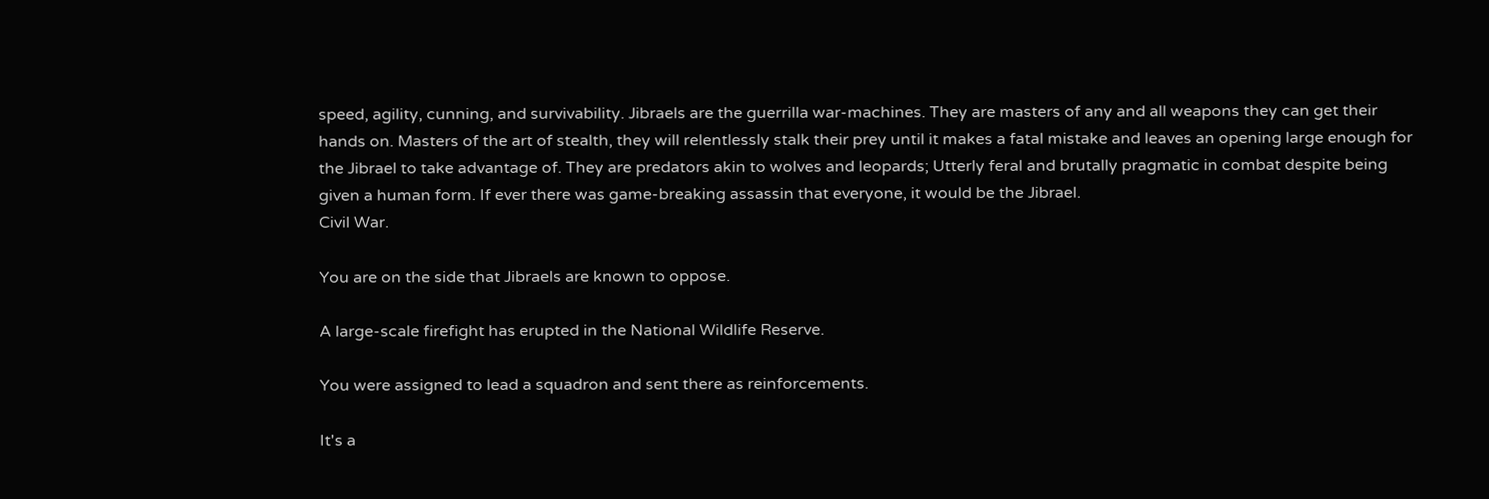speed, agility, cunning, and survivability. Jibraels are the guerrilla war-machines. They are masters of any and all weapons they can get their hands on. Masters of the art of stealth, they will relentlessly stalk their prey until it makes a fatal mistake and leaves an opening large enough for the Jibrael to take advantage of. They are predators akin to wolves and leopards; Utterly feral and brutally pragmatic in combat despite being given a human form. If ever there was game-breaking assassin that everyone, it would be the Jibrael.
Civil War.

You are on the side that Jibraels are known to oppose.

A large-scale firefight has erupted in the National Wildlife Reserve.

You were assigned to lead a squadron and sent there as reinforcements.

It's a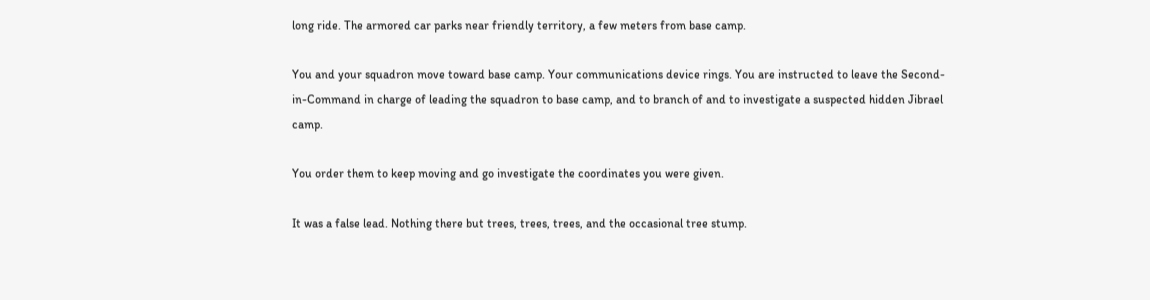long ride. The armored car parks near friendly territory, a few meters from base camp.

You and your squadron move toward base camp. Your communications device rings. You are instructed to leave the Second-in-Command in charge of leading the squadron to base camp, and to branch of and to investigate a suspected hidden Jibrael camp.

You order them to keep moving and go investigate the coordinates you were given.

It was a false lead. Nothing there but trees, trees, trees, and the occasional tree stump.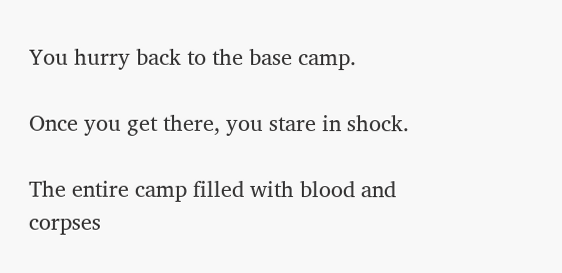You hurry back to the base camp.

Once you get there, you stare in shock.

The entire camp filled with blood and corpses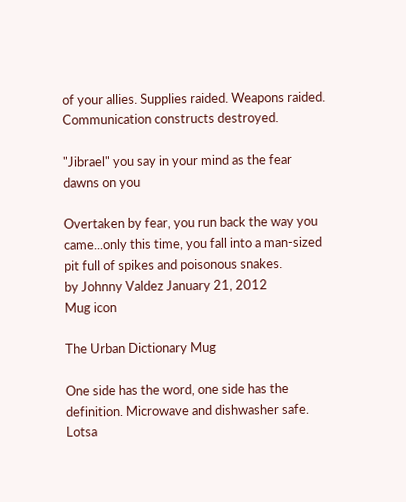of your allies. Supplies raided. Weapons raided. Communication constructs destroyed.

"Jibrael" you say in your mind as the fear dawns on you

Overtaken by fear, you run back the way you came...only this time, you fall into a man-sized pit full of spikes and poisonous snakes.
by Johnny Valdez January 21, 2012
Mug icon

The Urban Dictionary Mug

One side has the word, one side has the definition. Microwave and dishwasher safe. Lotsa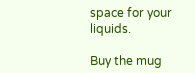space for your liquids.

Buy the mug